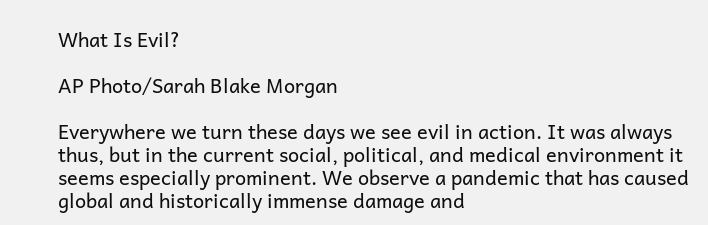What Is Evil?

AP Photo/Sarah Blake Morgan

Everywhere we turn these days we see evil in action. It was always thus, but in the current social, political, and medical environment it seems especially prominent. We observe a pandemic that has caused global and historically immense damage and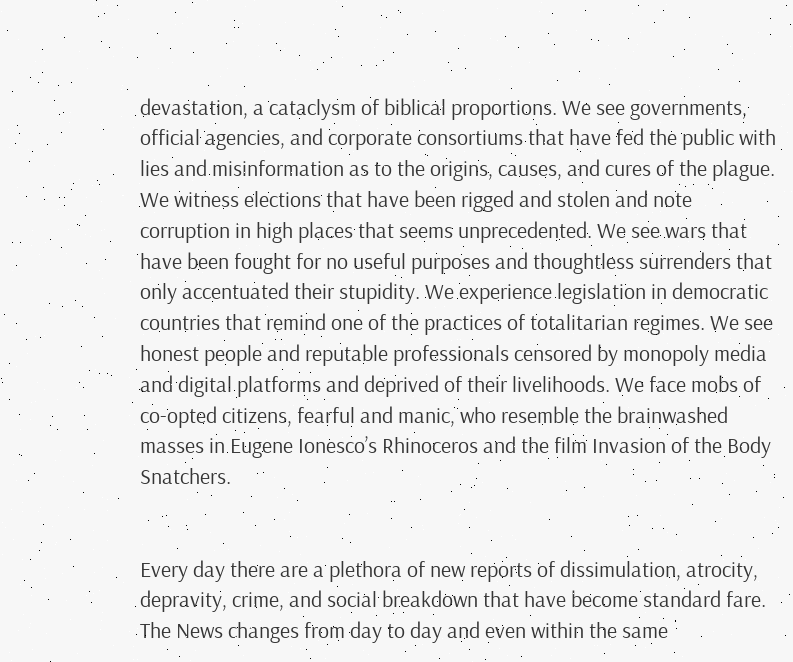devastation, a cataclysm of biblical proportions. We see governments, official agencies, and corporate consortiums that have fed the public with lies and misinformation as to the origins, causes, and cures of the plague. We witness elections that have been rigged and stolen and note corruption in high places that seems unprecedented. We see wars that have been fought for no useful purposes and thoughtless surrenders that only accentuated their stupidity. We experience legislation in democratic countries that remind one of the practices of totalitarian regimes. We see honest people and reputable professionals censored by monopoly media and digital platforms and deprived of their livelihoods. We face mobs of co-opted citizens, fearful and manic, who resemble the brainwashed masses in Eugene Ionesco’s Rhinoceros and the film Invasion of the Body Snatchers.


Every day there are a plethora of new reports of dissimulation, atrocity, depravity, crime, and social breakdown that have become standard fare. The News changes from day to day and even within the same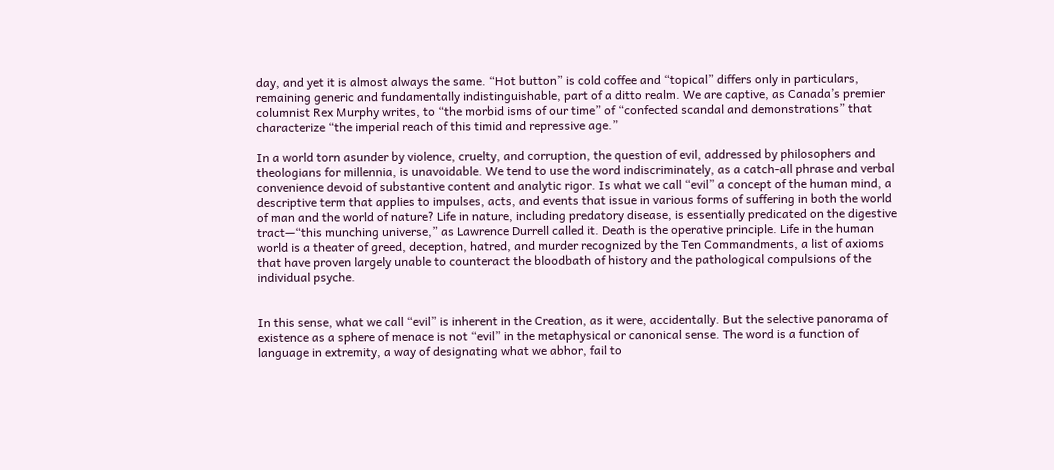day, and yet it is almost always the same. “Hot button” is cold coffee and “topical” differs only in particulars, remaining generic and fundamentally indistinguishable, part of a ditto realm. We are captive, as Canada’s premier columnist Rex Murphy writes, to “the morbid isms of our time” of “confected scandal and demonstrations” that characterize “the imperial reach of this timid and repressive age.”

In a world torn asunder by violence, cruelty, and corruption, the question of evil, addressed by philosophers and theologians for millennia, is unavoidable. We tend to use the word indiscriminately, as a catch-all phrase and verbal convenience devoid of substantive content and analytic rigor. Is what we call “evil” a concept of the human mind, a descriptive term that applies to impulses, acts, and events that issue in various forms of suffering in both the world of man and the world of nature? Life in nature, including predatory disease, is essentially predicated on the digestive tract—“this munching universe,” as Lawrence Durrell called it. Death is the operative principle. Life in the human world is a theater of greed, deception, hatred, and murder recognized by the Ten Commandments, a list of axioms that have proven largely unable to counteract the bloodbath of history and the pathological compulsions of the individual psyche.


In this sense, what we call “evil” is inherent in the Creation, as it were, accidentally. But the selective panorama of existence as a sphere of menace is not “evil” in the metaphysical or canonical sense. The word is a function of language in extremity, a way of designating what we abhor, fail to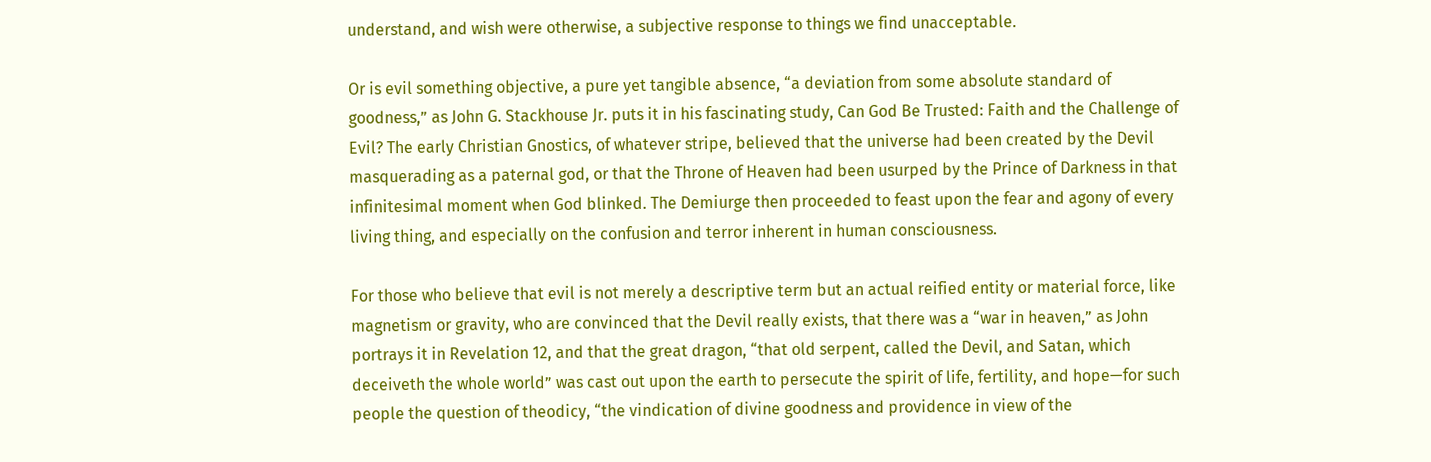understand, and wish were otherwise, a subjective response to things we find unacceptable.

Or is evil something objective, a pure yet tangible absence, “a deviation from some absolute standard of goodness,” as John G. Stackhouse Jr. puts it in his fascinating study, Can God Be Trusted: Faith and the Challenge of Evil? The early Christian Gnostics, of whatever stripe, believed that the universe had been created by the Devil masquerading as a paternal god, or that the Throne of Heaven had been usurped by the Prince of Darkness in that infinitesimal moment when God blinked. The Demiurge then proceeded to feast upon the fear and agony of every living thing, and especially on the confusion and terror inherent in human consciousness.

For those who believe that evil is not merely a descriptive term but an actual reified entity or material force, like magnetism or gravity, who are convinced that the Devil really exists, that there was a “war in heaven,” as John portrays it in Revelation 12, and that the great dragon, “that old serpent, called the Devil, and Satan, which deceiveth the whole world” was cast out upon the earth to persecute the spirit of life, fertility, and hope—for such people the question of theodicy, “the vindication of divine goodness and providence in view of the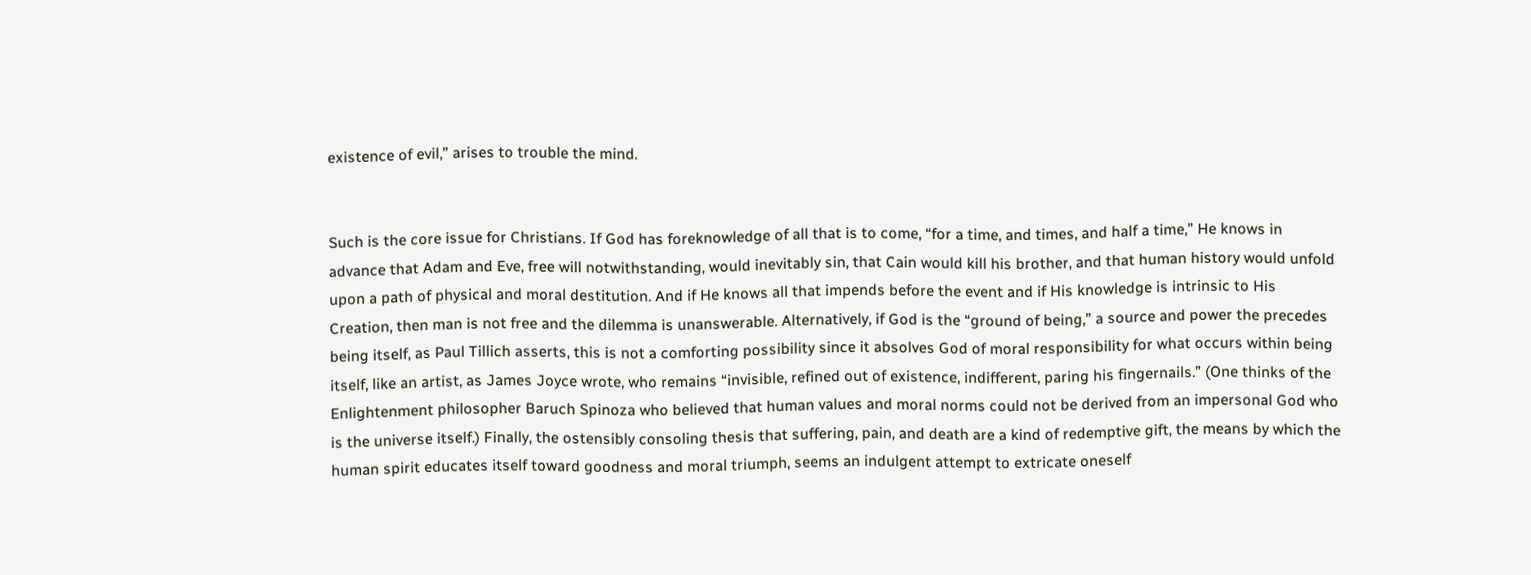existence of evil,” arises to trouble the mind.


Such is the core issue for Christians. If God has foreknowledge of all that is to come, “for a time, and times, and half a time,” He knows in advance that Adam and Eve, free will notwithstanding, would inevitably sin, that Cain would kill his brother, and that human history would unfold upon a path of physical and moral destitution. And if He knows all that impends before the event and if His knowledge is intrinsic to His Creation, then man is not free and the dilemma is unanswerable. Alternatively, if God is the “ground of being,” a source and power the precedes being itself, as Paul Tillich asserts, this is not a comforting possibility since it absolves God of moral responsibility for what occurs within being itself, like an artist, as James Joyce wrote, who remains “invisible, refined out of existence, indifferent, paring his fingernails.” (One thinks of the Enlightenment philosopher Baruch Spinoza who believed that human values and moral norms could not be derived from an impersonal God who is the universe itself.) Finally, the ostensibly consoling thesis that suffering, pain, and death are a kind of redemptive gift, the means by which the human spirit educates itself toward goodness and moral triumph, seems an indulgent attempt to extricate oneself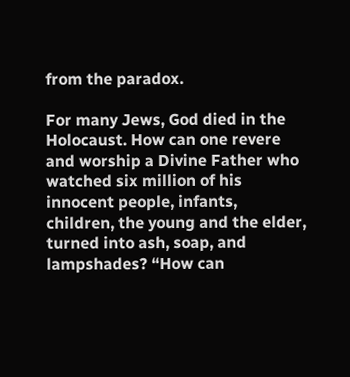from the paradox.

For many Jews, God died in the Holocaust. How can one revere and worship a Divine Father who watched six million of his innocent people, infants, children, the young and the elder, turned into ash, soap, and lampshades? “How can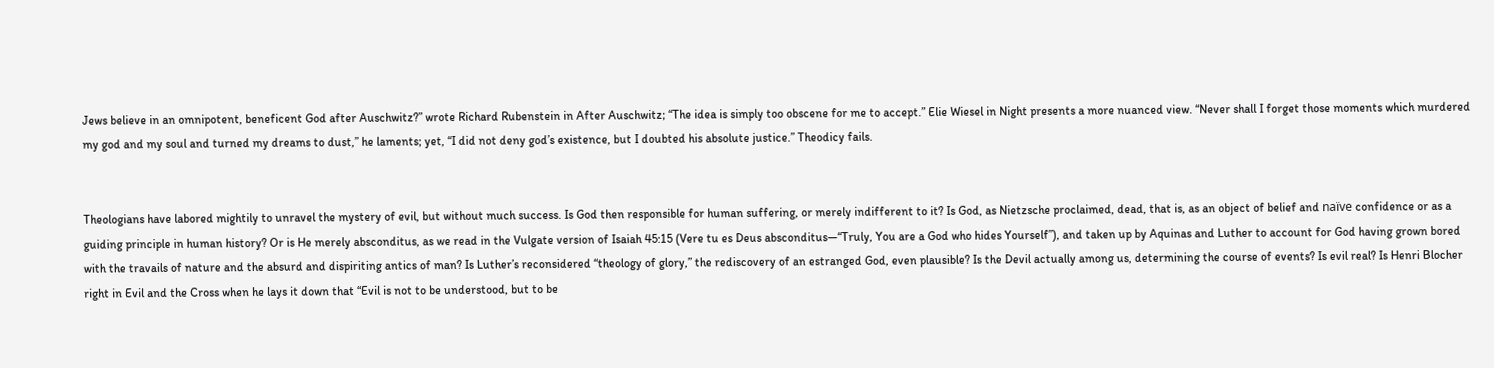Jews believe in an omnipotent, beneficent God after Auschwitz?” wrote Richard Rubenstein in After Auschwitz; “The idea is simply too obscene for me to accept.” Elie Wiesel in Night presents a more nuanced view. “Never shall I forget those moments which murdered my god and my soul and turned my dreams to dust,” he laments; yet, “I did not deny god’s existence, but I doubted his absolute justice.” Theodicy fails.


Theologians have labored mightily to unravel the mystery of evil, but without much success. Is God then responsible for human suffering, or merely indifferent to it? Is God, as Nietzsche proclaimed, dead, that is, as an object of belief and naïve confidence or as a guiding principle in human history? Or is He merely absconditus, as we read in the Vulgate version of Isaiah 45:15 (Vere tu es Deus absconditus—“Truly, You are a God who hides Yourself”), and taken up by Aquinas and Luther to account for God having grown bored with the travails of nature and the absurd and dispiriting antics of man? Is Luther’s reconsidered “theology of glory,” the rediscovery of an estranged God, even plausible? Is the Devil actually among us, determining the course of events? Is evil real? Is Henri Blocher right in Evil and the Cross when he lays it down that “Evil is not to be understood, but to be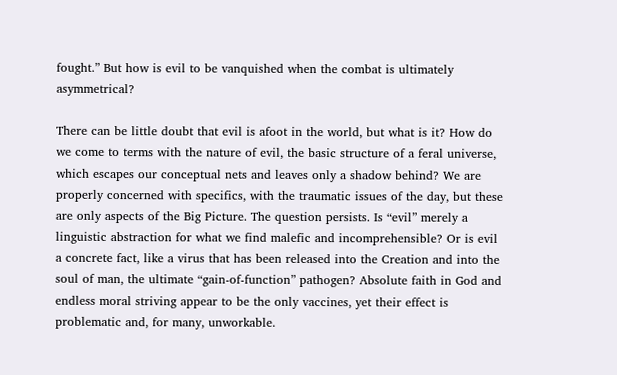fought.” But how is evil to be vanquished when the combat is ultimately asymmetrical?

There can be little doubt that evil is afoot in the world, but what is it? How do we come to terms with the nature of evil, the basic structure of a feral universe, which escapes our conceptual nets and leaves only a shadow behind? We are properly concerned with specifics, with the traumatic issues of the day, but these are only aspects of the Big Picture. The question persists. Is “evil” merely a linguistic abstraction for what we find malefic and incomprehensible? Or is evil a concrete fact, like a virus that has been released into the Creation and into the soul of man, the ultimate “gain-of-function” pathogen? Absolute faith in God and endless moral striving appear to be the only vaccines, yet their effect is problematic and, for many, unworkable.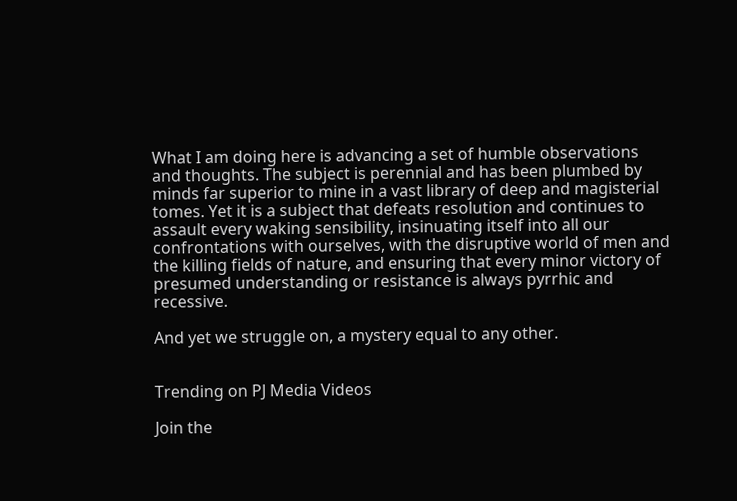What I am doing here is advancing a set of humble observations and thoughts. The subject is perennial and has been plumbed by minds far superior to mine in a vast library of deep and magisterial tomes. Yet it is a subject that defeats resolution and continues to assault every waking sensibility, insinuating itself into all our confrontations with ourselves, with the disruptive world of men and the killing fields of nature, and ensuring that every minor victory of presumed understanding or resistance is always pyrrhic and recessive.

And yet we struggle on, a mystery equal to any other.


Trending on PJ Media Videos

Join the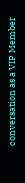conversation as a VIP Member